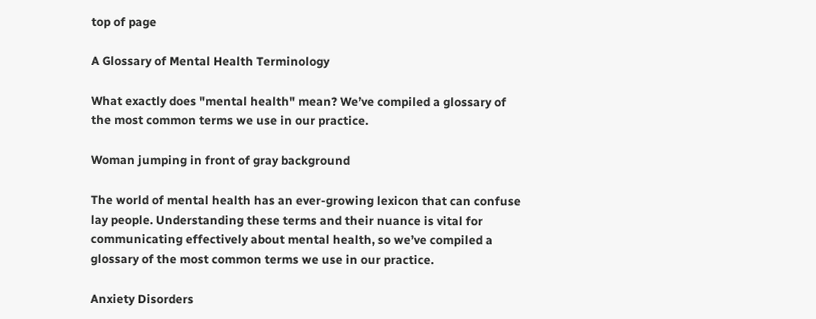top of page

A Glossary of Mental Health Terminology

What exactly does "mental health" mean? We’ve compiled a glossary of the most common terms we use in our practice.

Woman jumping in front of gray background

The world of mental health has an ever-growing lexicon that can confuse lay people. Understanding these terms and their nuance is vital for communicating effectively about mental health, so we’ve compiled a glossary of the most common terms we use in our practice.

Anxiety Disorders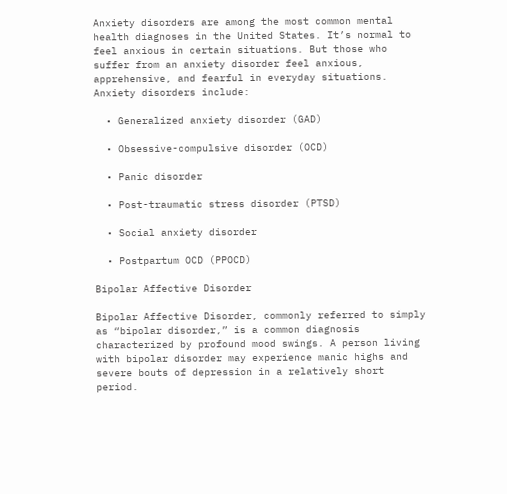Anxiety disorders are among the most common mental health diagnoses in the United States. It’s normal to feel anxious in certain situations. But those who suffer from an anxiety disorder feel anxious, apprehensive, and fearful in everyday situations. Anxiety disorders include:

  • Generalized anxiety disorder (GAD)

  • Obsessive-compulsive disorder (OCD)

  • Panic disorder

  • Post-traumatic stress disorder (PTSD)

  • Social anxiety disorder

  • Postpartum OCD (PPOCD)

Bipolar Affective Disorder

Bipolar Affective Disorder, commonly referred to simply as “bipolar disorder,” is a common diagnosis characterized by profound mood swings. A person living with bipolar disorder may experience manic highs and severe bouts of depression in a relatively short period.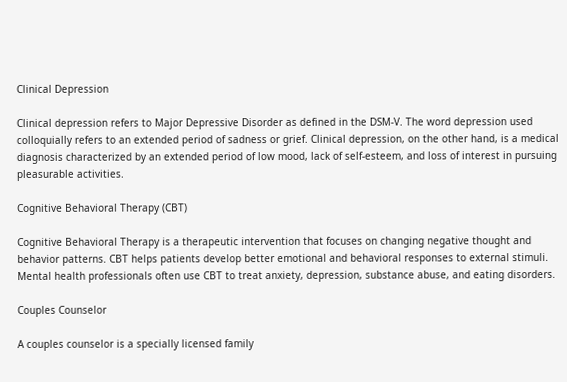Clinical Depression

Clinical depression refers to Major Depressive Disorder as defined in the DSM-V. The word depression used colloquially refers to an extended period of sadness or grief. Clinical depression, on the other hand, is a medical diagnosis characterized by an extended period of low mood, lack of self-esteem, and loss of interest in pursuing pleasurable activities.

Cognitive Behavioral Therapy (CBT)

Cognitive Behavioral Therapy is a therapeutic intervention that focuses on changing negative thought and behavior patterns. CBT helps patients develop better emotional and behavioral responses to external stimuli. Mental health professionals often use CBT to treat anxiety, depression, substance abuse, and eating disorders.

Couples Counselor

A couples counselor is a specially licensed family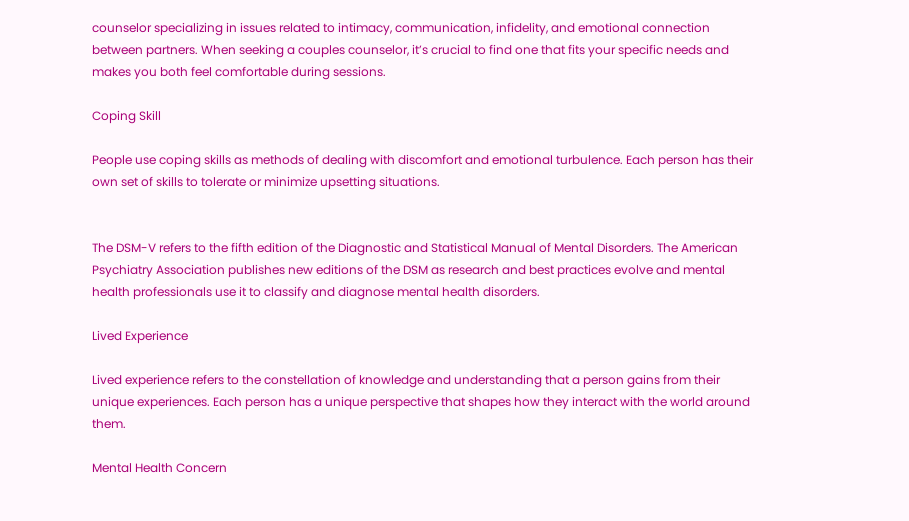counselor specializing in issues related to intimacy, communication, infidelity, and emotional connection between partners. When seeking a couples counselor, it’s crucial to find one that fits your specific needs and makes you both feel comfortable during sessions.

Coping Skill

People use coping skills as methods of dealing with discomfort and emotional turbulence. Each person has their own set of skills to tolerate or minimize upsetting situations.


The DSM-V refers to the fifth edition of the Diagnostic and Statistical Manual of Mental Disorders. The American Psychiatry Association publishes new editions of the DSM as research and best practices evolve and mental health professionals use it to classify and diagnose mental health disorders.

Lived Experience

Lived experience refers to the constellation of knowledge and understanding that a person gains from their unique experiences. Each person has a unique perspective that shapes how they interact with the world around them.

Mental Health Concern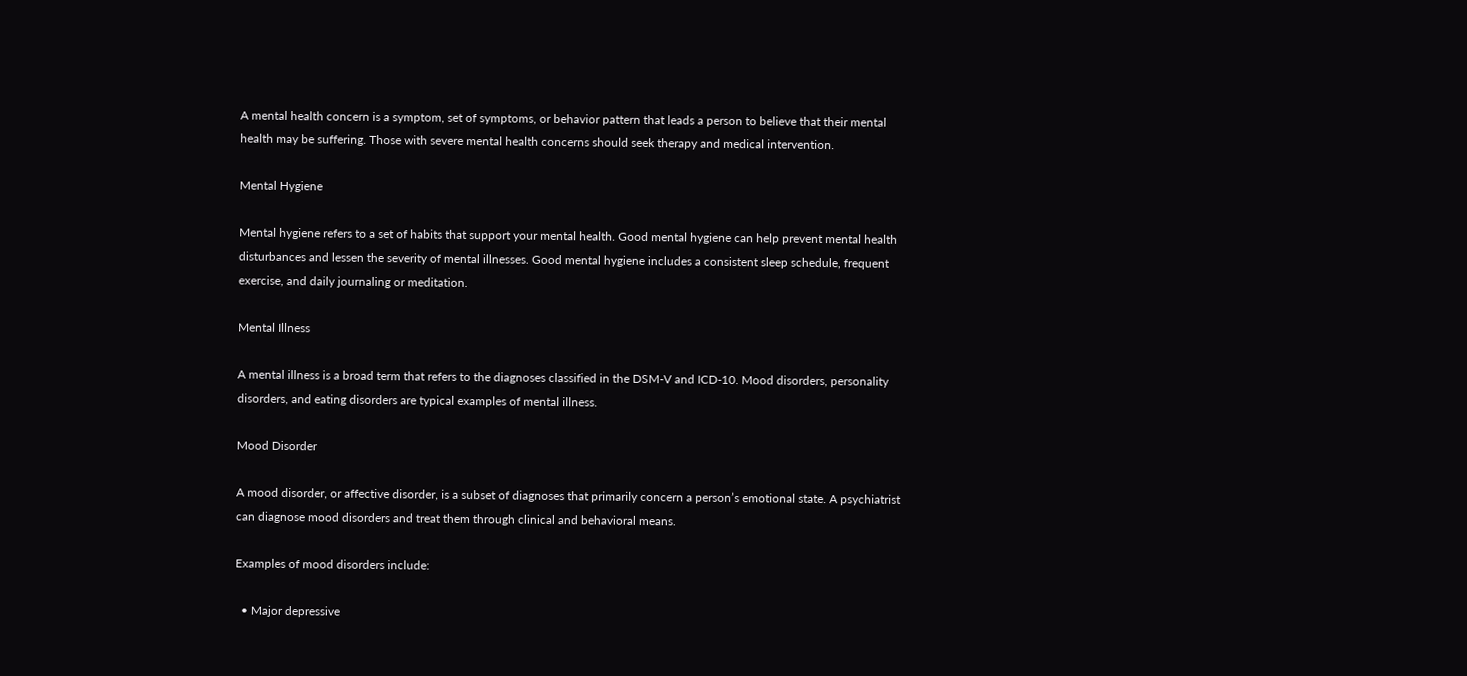A mental health concern is a symptom, set of symptoms, or behavior pattern that leads a person to believe that their mental health may be suffering. Those with severe mental health concerns should seek therapy and medical intervention.

Mental Hygiene

Mental hygiene refers to a set of habits that support your mental health. Good mental hygiene can help prevent mental health disturbances and lessen the severity of mental illnesses. Good mental hygiene includes a consistent sleep schedule, frequent exercise, and daily journaling or meditation.

Mental Illness

A mental illness is a broad term that refers to the diagnoses classified in the DSM-V and ICD-10. Mood disorders, personality disorders, and eating disorders are typical examples of mental illness.

Mood Disorder

A mood disorder, or affective disorder, is a subset of diagnoses that primarily concern a person’s emotional state. A psychiatrist can diagnose mood disorders and treat them through clinical and behavioral means.

Examples of mood disorders include:

  • Major depressive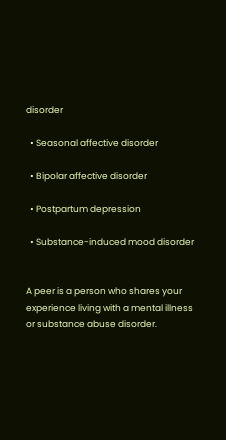disorder

  • Seasonal affective disorder

  • Bipolar affective disorder

  • Postpartum depression

  • Substance-induced mood disorder


A peer is a person who shares your experience living with a mental illness or substance abuse disorder.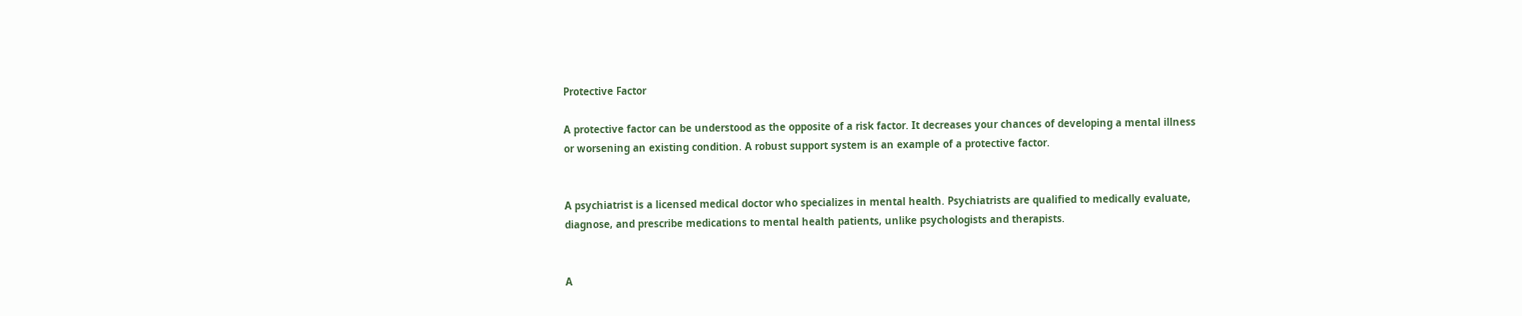Protective Factor

A protective factor can be understood as the opposite of a risk factor. It decreases your chances of developing a mental illness or worsening an existing condition. A robust support system is an example of a protective factor.


A psychiatrist is a licensed medical doctor who specializes in mental health. Psychiatrists are qualified to medically evaluate, diagnose, and prescribe medications to mental health patients, unlike psychologists and therapists.


A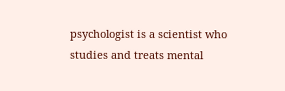psychologist is a scientist who studies and treats mental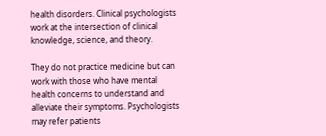health disorders. Clinical psychologists work at the intersection of clinical knowledge, science, and theory.

They do not practice medicine but can work with those who have mental health concerns to understand and alleviate their symptoms. Psychologists may refer patients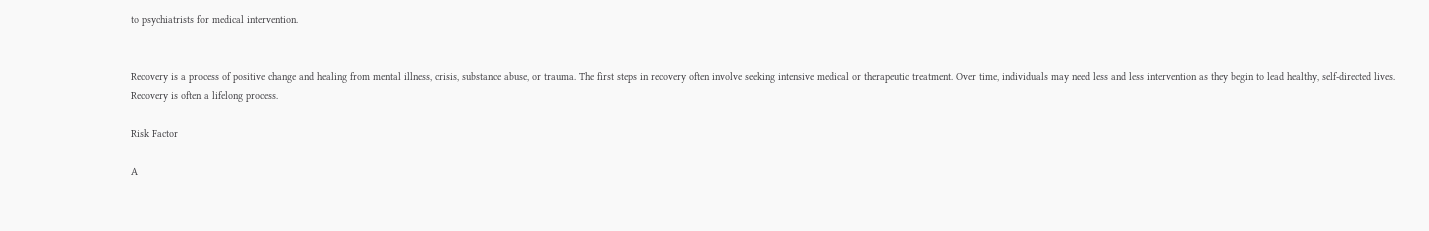to psychiatrists for medical intervention.


Recovery is a process of positive change and healing from mental illness, crisis, substance abuse, or trauma. The first steps in recovery often involve seeking intensive medical or therapeutic treatment. Over time, individuals may need less and less intervention as they begin to lead healthy, self-directed lives. Recovery is often a lifelong process.

Risk Factor

A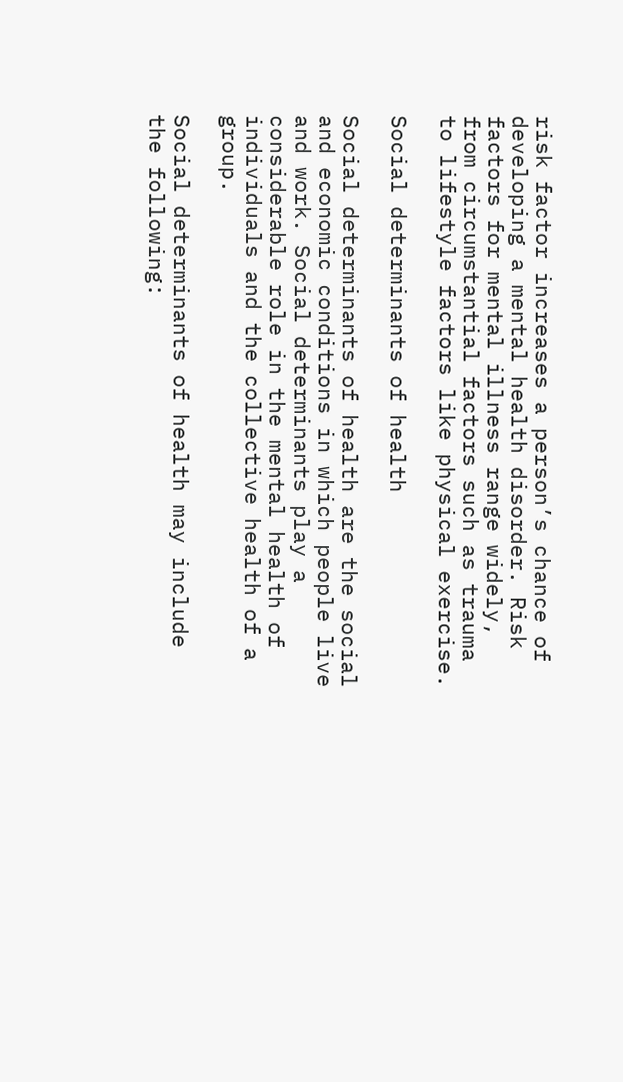risk factor increases a person’s chance of developing a mental health disorder. Risk factors for mental illness range widely, from circumstantial factors such as trauma to lifestyle factors like physical exercise.

Social determinants of health

Social determinants of health are the social and economic conditions in which people live and work. Social determinants play a considerable role in the mental health of individuals and the collective health of a group.

Social determinants of health may include the following: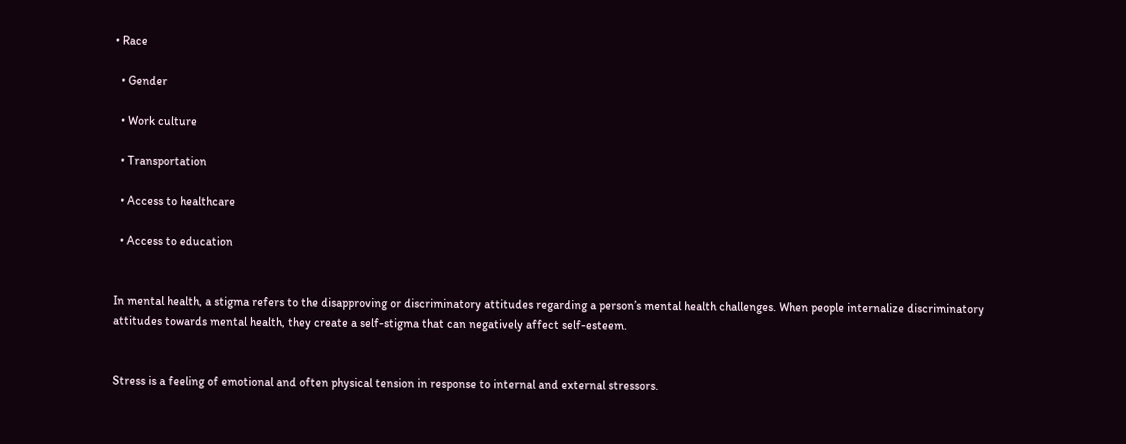• Race

  • Gender

  • Work culture

  • Transportation

  • Access to healthcare

  • Access to education


In mental health, a stigma refers to the disapproving or discriminatory attitudes regarding a person’s mental health challenges. When people internalize discriminatory attitudes towards mental health, they create a self-stigma that can negatively affect self-esteem.


Stress is a feeling of emotional and often physical tension in response to internal and external stressors.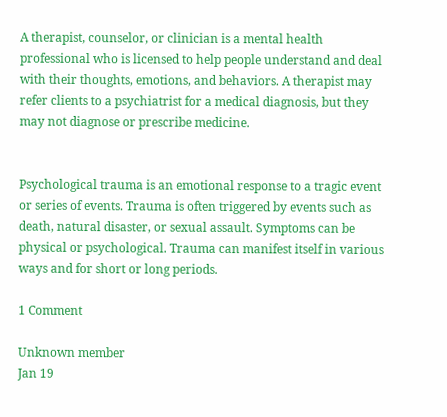A therapist, counselor, or clinician is a mental health professional who is licensed to help people understand and deal with their thoughts, emotions, and behaviors. A therapist may refer clients to a psychiatrist for a medical diagnosis, but they may not diagnose or prescribe medicine.


Psychological trauma is an emotional response to a tragic event or series of events. Trauma is often triggered by events such as death, natural disaster, or sexual assault. Symptoms can be physical or psychological. Trauma can manifest itself in various ways and for short or long periods.

1 Comment

Unknown member
Jan 19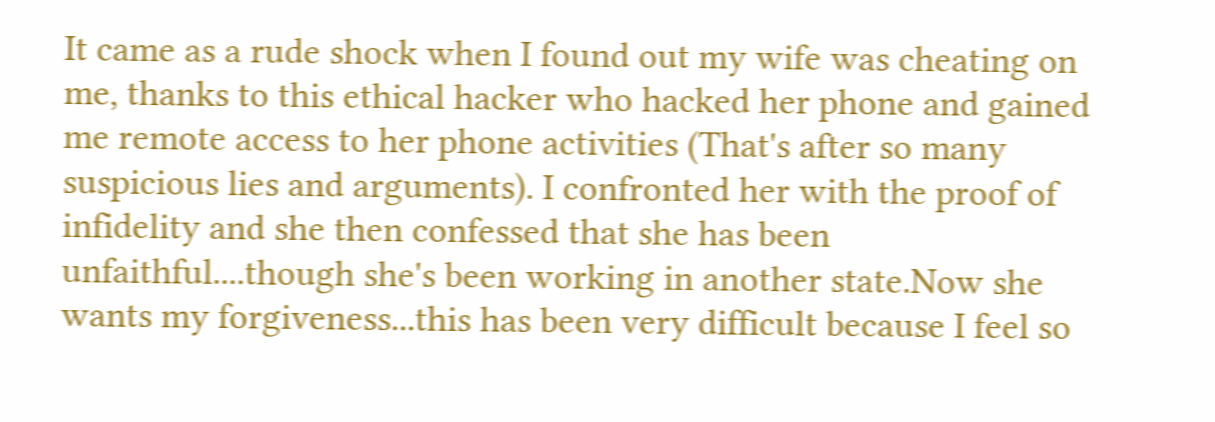It came as a rude shock when I found out my wife was cheating on me, thanks to this ethical hacker who hacked her phone and gained me remote access to her phone activities (That's after so many suspicious lies and arguments). I confronted her with the proof of infidelity and she then confessed that she has been unfaithful....though she's been working in another state.Now she wants my forgiveness...this has been very difficult because I feel so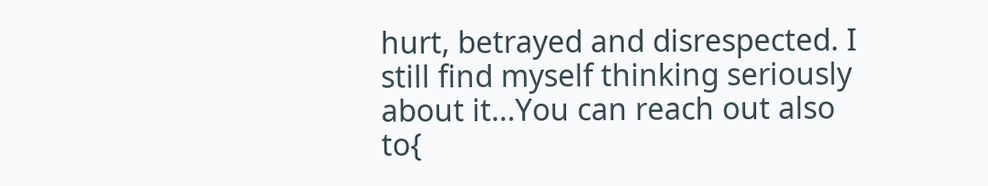hurt, betrayed and disrespected. I still find myself thinking seriously about it...You can reach out also to{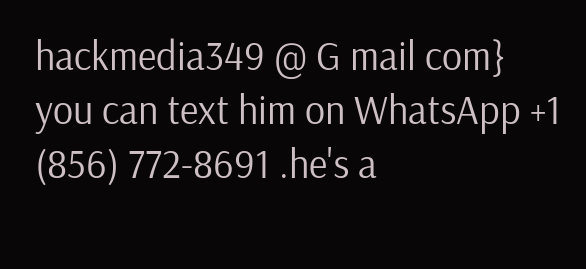hackmedia349 @ G mail com} you can text him on WhatsApp +1 (856) 772-8691 .he's a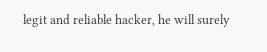legit and reliable hacker, he will surely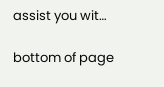assist you wit…

bottom of page